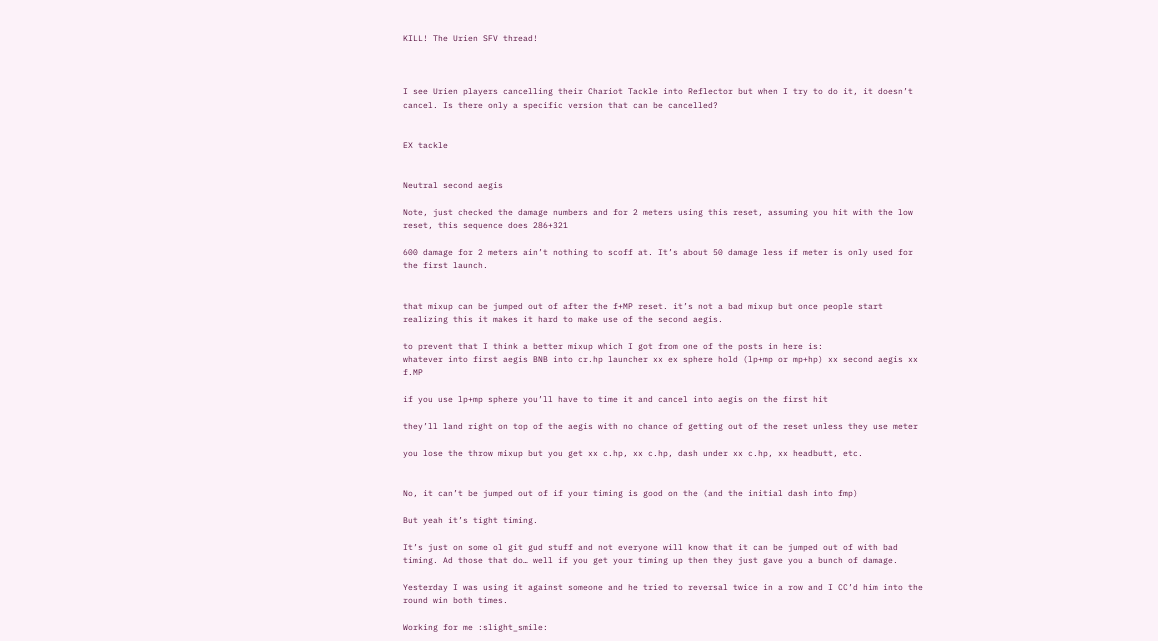KILL! The Urien SFV thread!



I see Urien players cancelling their Chariot Tackle into Reflector but when I try to do it, it doesn’t cancel. Is there only a specific version that can be cancelled?


EX tackle


Neutral second aegis

Note, just checked the damage numbers and for 2 meters using this reset, assuming you hit with the low reset, this sequence does 286+321

600 damage for 2 meters ain’t nothing to scoff at. It’s about 50 damage less if meter is only used for the first launch.


that mixup can be jumped out of after the f+MP reset. it’s not a bad mixup but once people start realizing this it makes it hard to make use of the second aegis.

to prevent that I think a better mixup which I got from one of the posts in here is:
whatever into first aegis BNB into cr.hp launcher xx ex sphere hold (lp+mp or mp+hp) xx second aegis xx f.MP

if you use lp+mp sphere you’ll have to time it and cancel into aegis on the first hit

they’ll land right on top of the aegis with no chance of getting out of the reset unless they use meter

you lose the throw mixup but you get xx c.hp, xx c.hp, dash under xx c.hp, xx headbutt, etc.


No, it can’t be jumped out of if your timing is good on the (and the initial dash into fmp)

But yeah it’s tight timing.

It’s just on some ol git gud stuff and not everyone will know that it can be jumped out of with bad timing. Ad those that do… well if you get your timing up then they just gave you a bunch of damage.

Yesterday I was using it against someone and he tried to reversal twice in a row and I CC’d him into the round win both times.

Working for me :slight_smile: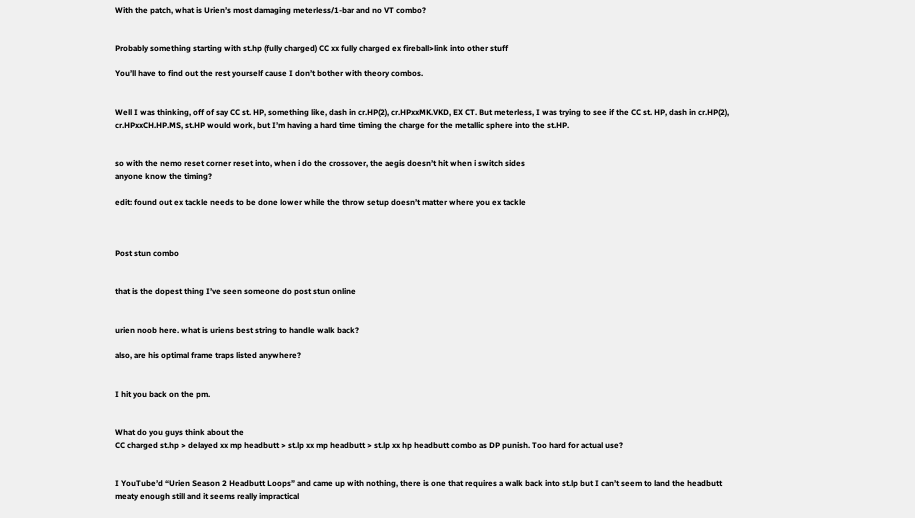With the patch, what is Urien’s most damaging meterless/1-bar and no VT combo?


Probably something starting with st.hp (fully charged) CC xx fully charged ex fireball>link into other stuff

You’ll have to find out the rest yourself cause I don’t bother with theory combos.


Well I was thinking, off of say CC st. HP, something like, dash in cr.HP(2), cr.HPxxMK.VKD, EX CT. But meterless, I was trying to see if the CC st. HP, dash in cr.HP(2), cr.HPxxCH.HP.MS, st.HP would work, but I’m having a hard time timing the charge for the metallic sphere into the st.HP.


so with the nemo reset corner reset into, when i do the crossover, the aegis doesn’t hit when i switch sides
anyone know the timing?

edit: found out ex tackle needs to be done lower while the throw setup doesn’t matter where you ex tackle



Post stun combo


that is the dopest thing I’ve seen someone do post stun online


urien noob here. what is uriens best string to handle walk back?

also, are his optimal frame traps listed anywhere?


I hit you back on the pm.


What do you guys think about the
CC charged st.hp > delayed xx mp headbutt > st.lp xx mp headbutt > st.lp xx hp headbutt combo as DP punish. Too hard for actual use?


I YouTube’d “Urien Season 2 Headbutt Loops” and came up with nothing, there is one that requires a walk back into st.lp but I can’t seem to land the headbutt meaty enough still and it seems really impractical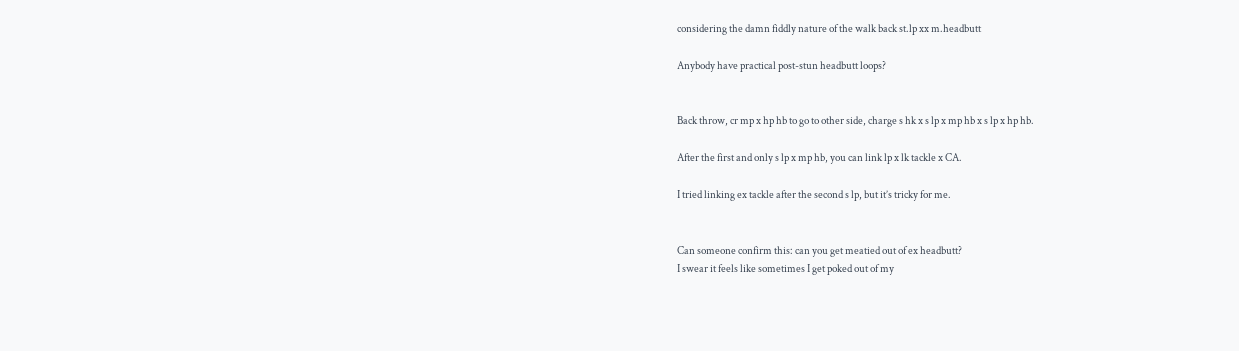considering the damn fiddly nature of the walk back st.lp xx m.headbutt

Anybody have practical post-stun headbutt loops?


Back throw, cr mp x hp hb to go to other side, charge s hk x s lp x mp hb x s lp x hp hb.

After the first and only s lp x mp hb, you can link lp x lk tackle x CA.

I tried linking ex tackle after the second s lp, but it’s tricky for me.


Can someone confirm this: can you get meatied out of ex headbutt?
I swear it feels like sometimes I get poked out of my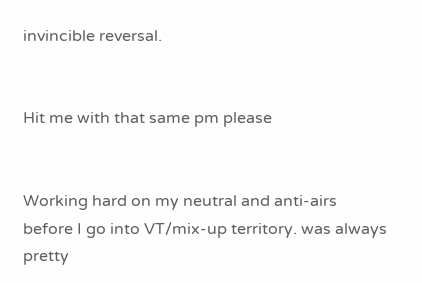invincible reversal.


Hit me with that same pm please


Working hard on my neutral and anti-airs before I go into VT/mix-up territory. was always pretty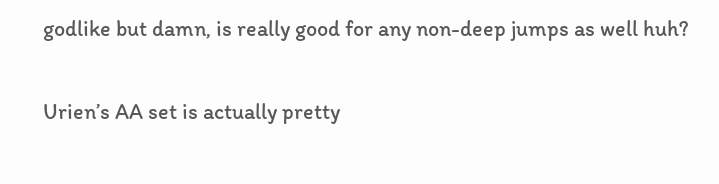godlike but damn, is really good for any non-deep jumps as well huh?

Urien’s AA set is actually pretty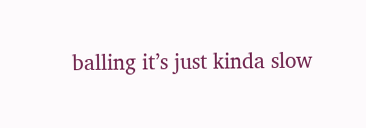balling it’s just kinda slow